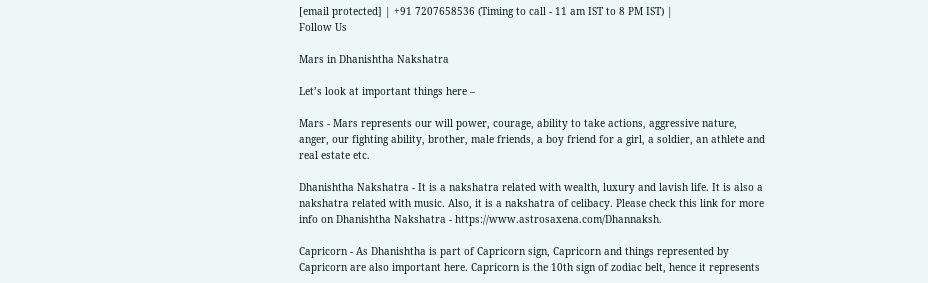[email protected] | +91 7207658536 (Timing to call - 11 am IST to 8 PM IST) |
Follow Us

Mars in Dhanishtha Nakshatra

Let’s look at important things here –

Mars - Mars represents our will power, courage, ability to take actions, aggressive nature, anger, our fighting ability, brother, male friends, a boy friend for a girl, a soldier, an athlete and real estate etc.

Dhanishtha Nakshatra - It is a nakshatra related with wealth, luxury and lavish life. It is also a nakshatra related with music. Also, it is a nakshatra of celibacy. Please check this link for more info on Dhanishtha Nakshatra - https://www.astrosaxena.com/Dhannaksh.

Capricorn - As Dhanishtha is part of Capricorn sign, Capricorn and things represented by Capricorn are also important here. Capricorn is the 10th sign of zodiac belt, hence it represents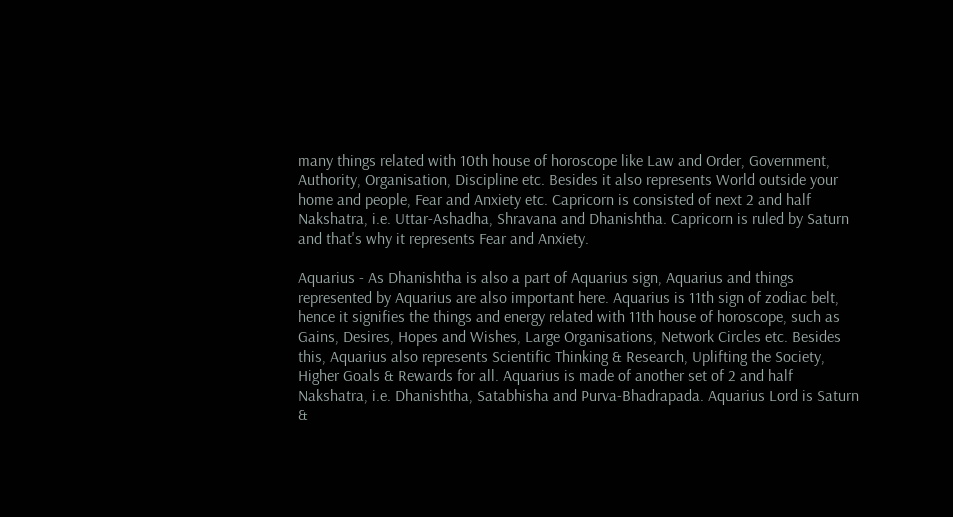many things related with 10th house of horoscope like Law and Order, Government, Authority, Organisation, Discipline etc. Besides it also represents World outside your home and people, Fear and Anxiety etc. Capricorn is consisted of next 2 and half Nakshatra, i.e. Uttar-Ashadha, Shravana and Dhanishtha. Capricorn is ruled by Saturn and that's why it represents Fear and Anxiety.

Aquarius - As Dhanishtha is also a part of Aquarius sign, Aquarius and things represented by Aquarius are also important here. Aquarius is 11th sign of zodiac belt, hence it signifies the things and energy related with 11th house of horoscope, such as Gains, Desires, Hopes and Wishes, Large Organisations, Network Circles etc. Besides this, Aquarius also represents Scientific Thinking & Research, Uplifting the Society, Higher Goals & Rewards for all. Aquarius is made of another set of 2 and half Nakshatra, i.e. Dhanishtha, Satabhisha and Purva-Bhadrapada. Aquarius Lord is Saturn &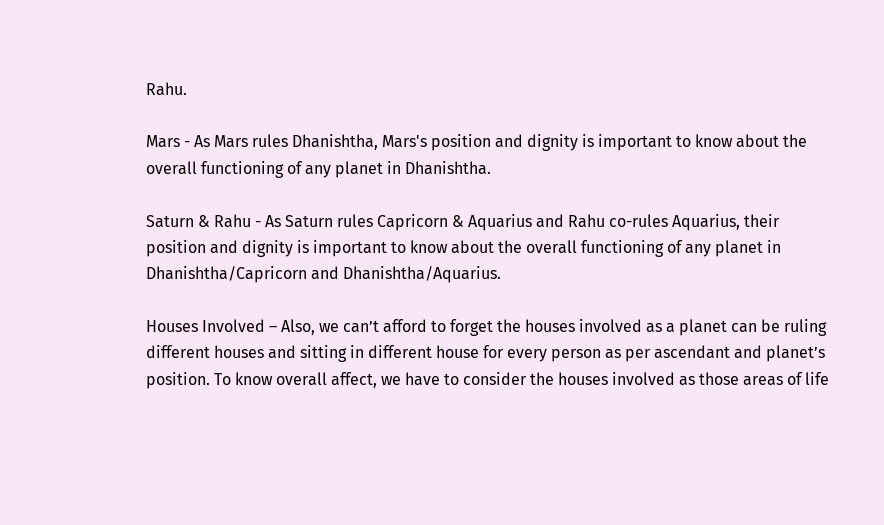Rahu.

Mars - As Mars rules Dhanishtha, Mars's position and dignity is important to know about the overall functioning of any planet in Dhanishtha.

Saturn & Rahu - As Saturn rules Capricorn & Aquarius and Rahu co-rules Aquarius, their position and dignity is important to know about the overall functioning of any planet in Dhanishtha/Capricorn and Dhanishtha/Aquarius.

Houses Involved – Also, we can’t afford to forget the houses involved as a planet can be ruling different houses and sitting in different house for every person as per ascendant and planet’s position. To know overall affect, we have to consider the houses involved as those areas of life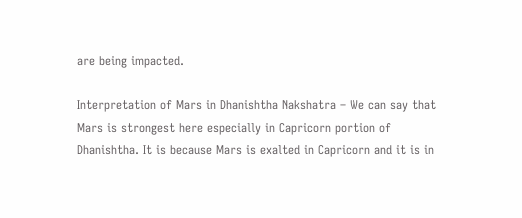are being impacted.

Interpretation of Mars in Dhanishtha Nakshatra – We can say that Mars is strongest here especially in Capricorn portion of Dhanishtha. It is because Mars is exalted in Capricorn and it is in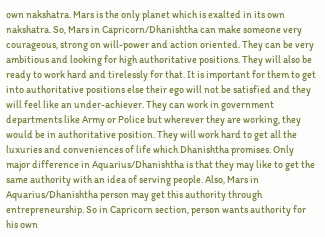own nakshatra. Mars is the only planet which is exalted in its own nakshatra. So, Mars in Capricorn/Dhanishtha can make someone very courageous, strong on will-power and action oriented. They can be very ambitious and looking for high authoritative positions. They will also be ready to work hard and tirelessly for that. It is important for them to get into authoritative positions else their ego will not be satisfied and they will feel like an under-achiever. They can work in government departments like Army or Police but wherever they are working, they would be in authoritative position. They will work hard to get all the luxuries and conveniences of life which Dhanishtha promises. Only major difference in Aquarius/Dhanishtha is that they may like to get the same authority with an idea of serving people. Also, Mars in Aquarius/Dhanishtha person may get this authority through entrepreneurship. So in Capricorn section, person wants authority for his own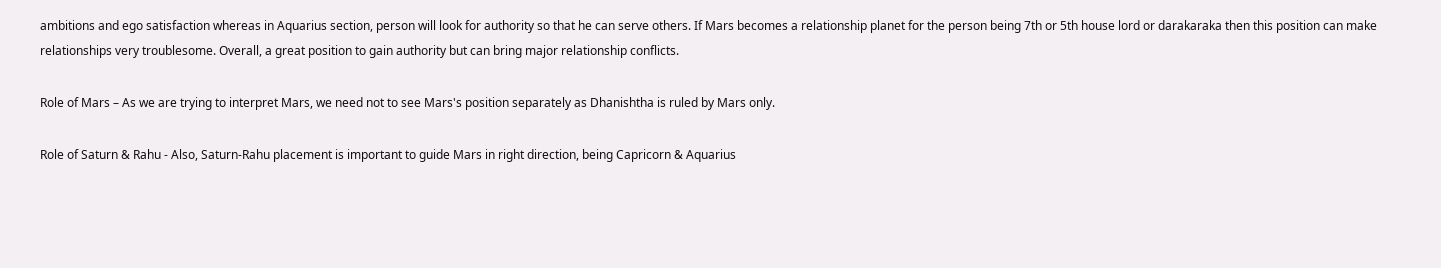ambitions and ego satisfaction whereas in Aquarius section, person will look for authority so that he can serve others. If Mars becomes a relationship planet for the person being 7th or 5th house lord or darakaraka then this position can make relationships very troublesome. Overall, a great position to gain authority but can bring major relationship conflicts.

Role of Mars – As we are trying to interpret Mars, we need not to see Mars's position separately as Dhanishtha is ruled by Mars only.

Role of Saturn & Rahu - Also, Saturn-Rahu placement is important to guide Mars in right direction, being Capricorn & Aquarius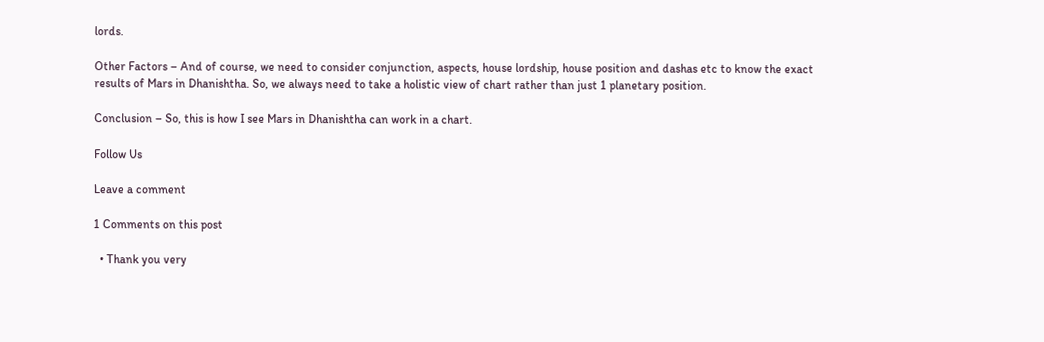lords.

Other Factors – And of course, we need to consider conjunction, aspects, house lordship, house position and dashas etc to know the exact results of Mars in Dhanishtha. So, we always need to take a holistic view of chart rather than just 1 planetary position.

Conclusion – So, this is how I see Mars in Dhanishtha can work in a chart.

Follow Us

Leave a comment

1 Comments on this post

  • Thank you very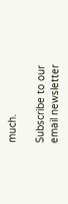much.

Subscribe to our email newsletter